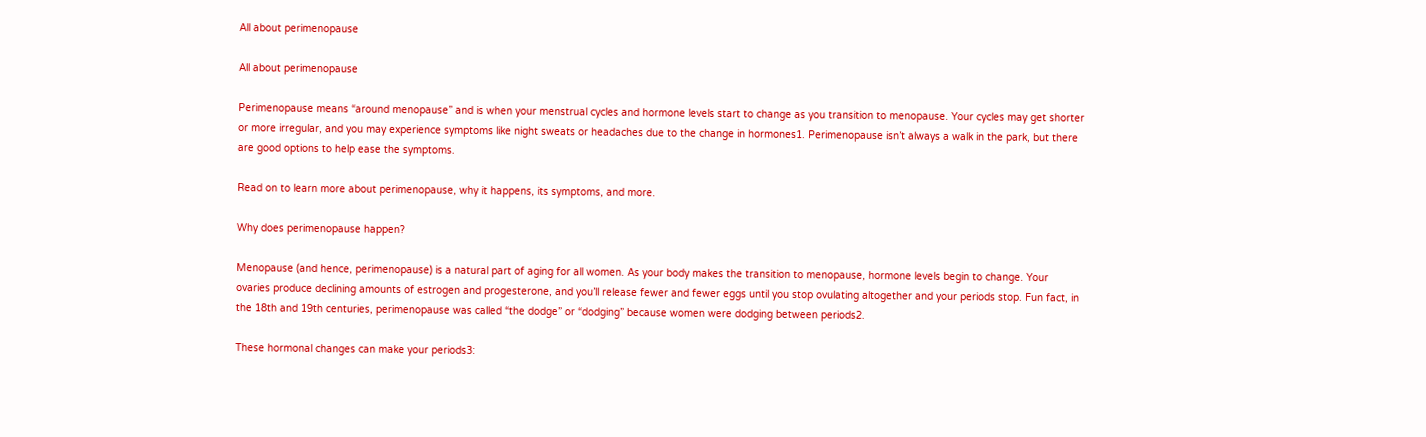All about perimenopause

All about perimenopause

Perimenopause means “around menopause” and is when your menstrual cycles and hormone levels start to change as you transition to menopause. Your cycles may get shorter or more irregular, and you may experience symptoms like night sweats or headaches due to the change in hormones1. Perimenopause isn’t always a walk in the park, but there are good options to help ease the symptoms.

Read on to learn more about perimenopause, why it happens, its symptoms, and more.

Why does perimenopause happen?

Menopause (and hence, perimenopause) is a natural part of aging for all women. As your body makes the transition to menopause, hormone levels begin to change. Your ovaries produce declining amounts of estrogen and progesterone, and you’ll release fewer and fewer eggs until you stop ovulating altogether and your periods stop. Fun fact, in the 18th and 19th centuries, perimenopause was called “the dodge” or “dodging” because women were dodging between periods2.

These hormonal changes can make your periods3: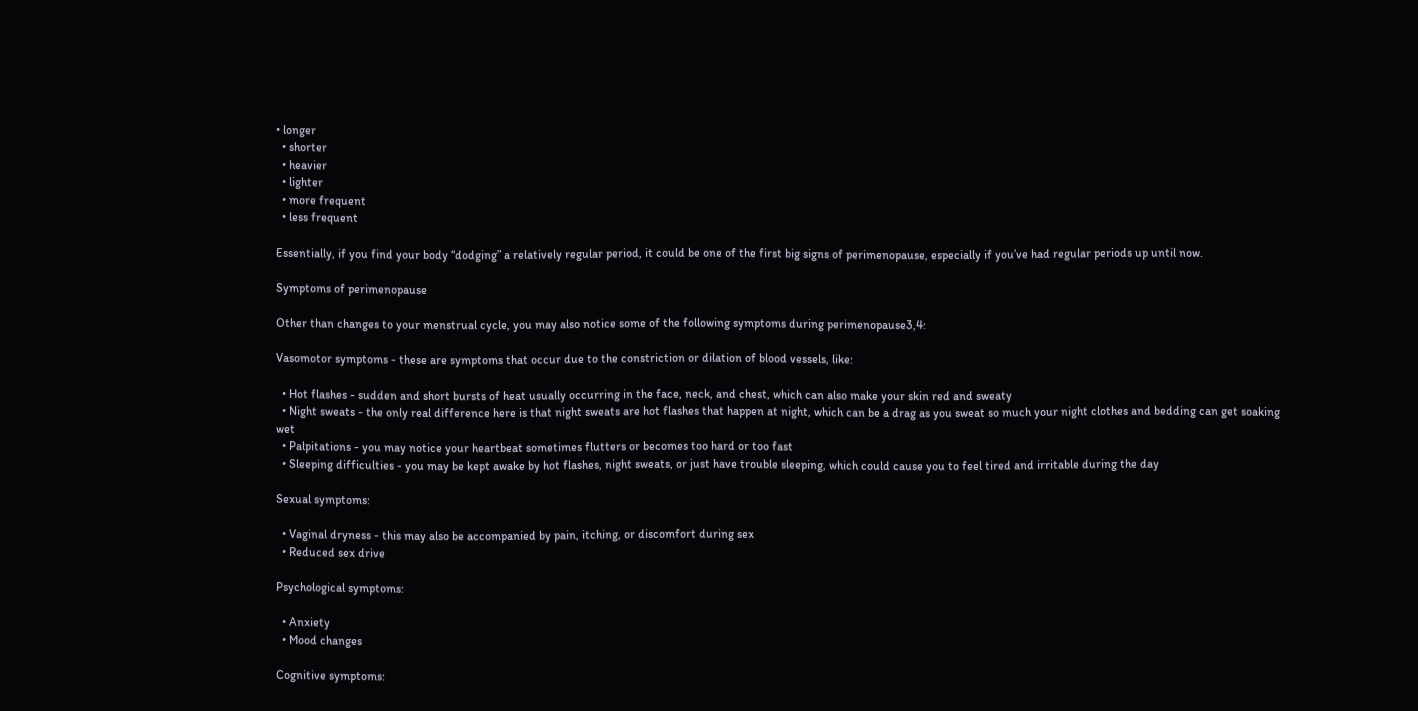• longer
  • shorter
  • heavier
  • lighter
  • more frequent
  • less frequent

Essentially, if you find your body “dodging” a relatively regular period, it could be one of the first big signs of perimenopause, especially if you’ve had regular periods up until now.

Symptoms of perimenopause

Other than changes to your menstrual cycle, you may also notice some of the following symptoms during perimenopause3,4:

Vasomotor symptoms - these are symptoms that occur due to the constriction or dilation of blood vessels, like:

  • Hot flashes - sudden and short bursts of heat usually occurring in the face, neck, and chest, which can also make your skin red and sweaty
  • Night sweats - the only real difference here is that night sweats are hot flashes that happen at night, which can be a drag as you sweat so much your night clothes and bedding can get soaking wet
  • Palpitations - you may notice your heartbeat sometimes flutters or becomes too hard or too fast
  • Sleeping difficulties - you may be kept awake by hot flashes, night sweats, or just have trouble sleeping, which could cause you to feel tired and irritable during the day

Sexual symptoms:

  • Vaginal dryness - this may also be accompanied by pain, itching, or discomfort during sex
  • Reduced sex drive

Psychological symptoms:

  • Anxiety
  • Mood changes

Cognitive symptoms: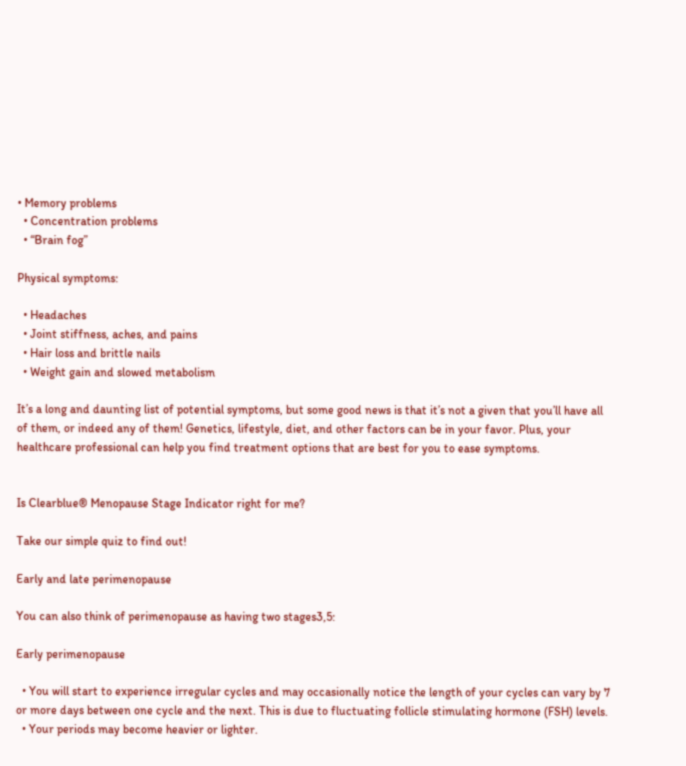• Memory problems
  • Concentration problems
  • “Brain fog”

Physical symptoms:

  • Headaches
  • Joint stiffness, aches, and pains
  • Hair loss and brittle nails
  • Weight gain and slowed metabolism

It’s a long and daunting list of potential symptoms, but some good news is that it’s not a given that you’ll have all of them, or indeed any of them! Genetics, lifestyle, diet, and other factors can be in your favor. Plus, your healthcare professional can help you find treatment options that are best for you to ease symptoms.


Is Clearblue® Menopause Stage Indicator right for me?

Take our simple quiz to find out!

Early and late perimenopause

You can also think of perimenopause as having two stages3,5:

Early perimenopause

  • You will start to experience irregular cycles and may occasionally notice the length of your cycles can vary by 7 or more days between one cycle and the next. This is due to fluctuating follicle stimulating hormone (FSH) levels.
  • Your periods may become heavier or lighter.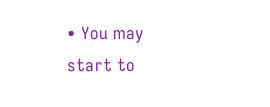• You may start to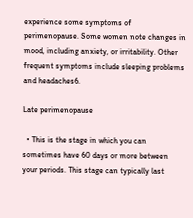experience some symptoms of perimenopause. Some women note changes in mood, including anxiety, or irritability. Other frequent symptoms include sleeping problems and headaches6.

Late perimenopause

  • This is the stage in which you can sometimes have 60 days or more between your periods. This stage can typically last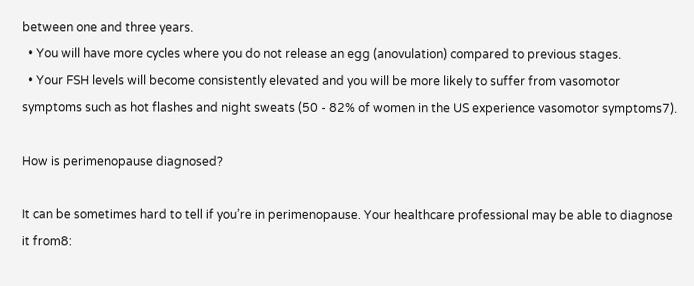between one and three years.
  • You will have more cycles where you do not release an egg (anovulation) compared to previous stages.
  • Your FSH levels will become consistently elevated and you will be more likely to suffer from vasomotor symptoms such as hot flashes and night sweats (50 - 82% of women in the US experience vasomotor symptoms7).

How is perimenopause diagnosed?

It can be sometimes hard to tell if you’re in perimenopause. Your healthcare professional may be able to diagnose it from8: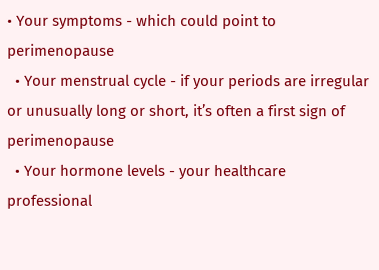• Your symptoms - which could point to perimenopause
  • Your menstrual cycle - if your periods are irregular or unusually long or short, it’s often a first sign of perimenopause
  • Your hormone levels - your healthcare professional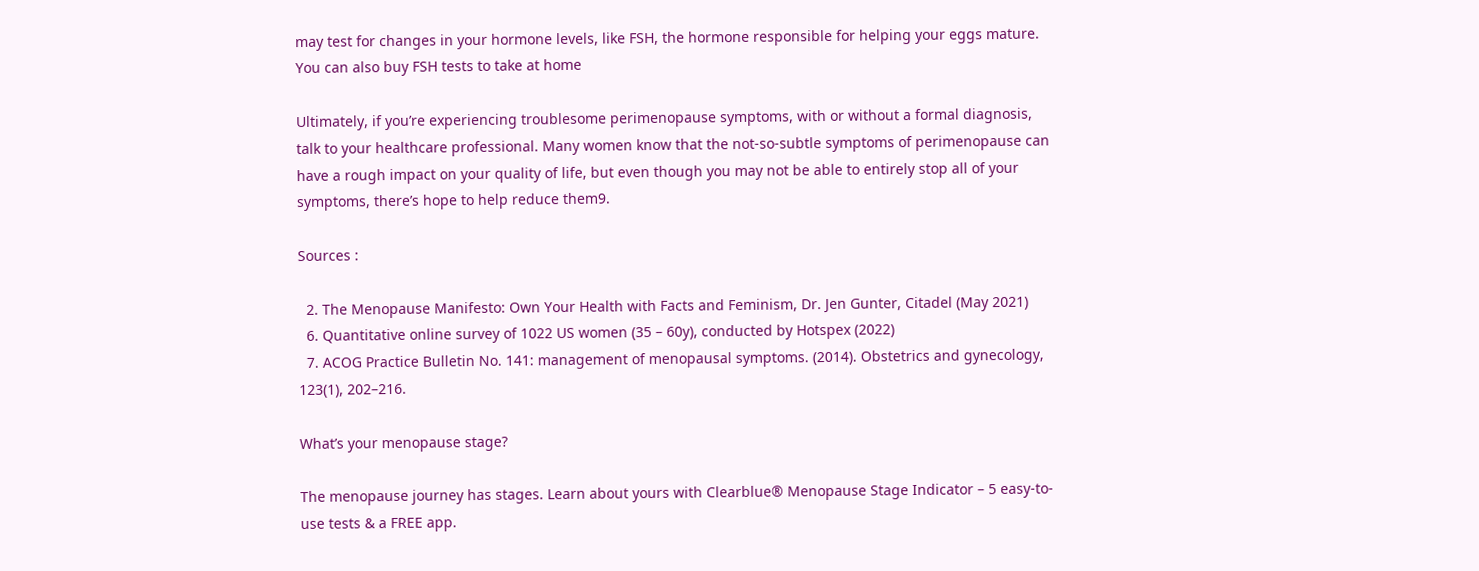may test for changes in your hormone levels, like FSH, the hormone responsible for helping your eggs mature. You can also buy FSH tests to take at home

Ultimately, if you’re experiencing troublesome perimenopause symptoms, with or without a formal diagnosis, talk to your healthcare professional. Many women know that the not-so-subtle symptoms of perimenopause can have a rough impact on your quality of life, but even though you may not be able to entirely stop all of your symptoms, there’s hope to help reduce them9.

Sources :

  2. The Menopause Manifesto: Own Your Health with Facts and Feminism, Dr. Jen Gunter, Citadel (May 2021)
  6. Quantitative online survey of 1022 US women (35 – 60y), conducted by Hotspex (2022)
  7. ACOG Practice Bulletin No. 141: management of menopausal symptoms. (2014). Obstetrics and gynecology, 123(1), 202–216.

What’s your menopause stage?

The menopause journey has stages. Learn about yours with Clearblue® Menopause Stage Indicator – 5 easy-to-use tests & a FREE app.